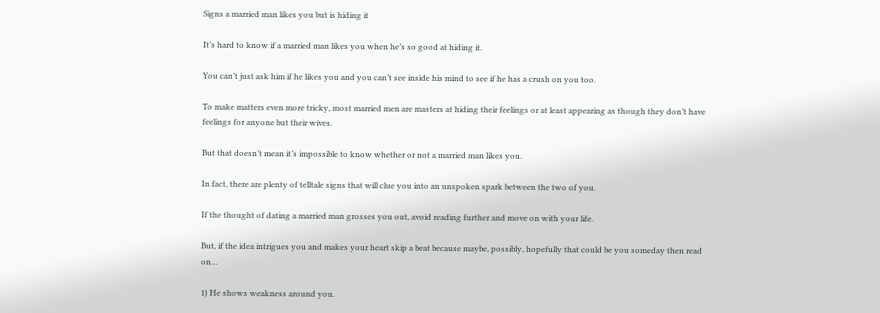Signs a married man likes you but is hiding it

It’s hard to know if a married man likes you when he’s so good at hiding it.

You can’t just ask him if he likes you and you can’t see inside his mind to see if he has a crush on you too.

To make matters even more tricky, most married men are masters at hiding their feelings or at least appearing as though they don’t have feelings for anyone but their wives.

But that doesn’t mean it’s impossible to know whether or not a married man likes you.

In fact, there are plenty of telltale signs that will clue you into an unspoken spark between the two of you.

If the thought of dating a married man grosses you out, avoid reading further and move on with your life.

But, if the idea intrigues you and makes your heart skip a beat because maybe, possibly, hopefully that could be you someday then read on…

1) He shows weakness around you.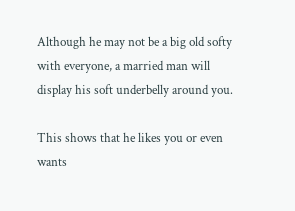Although he may not be a big old softy with everyone, a married man will display his soft underbelly around you.

This shows that he likes you or even wants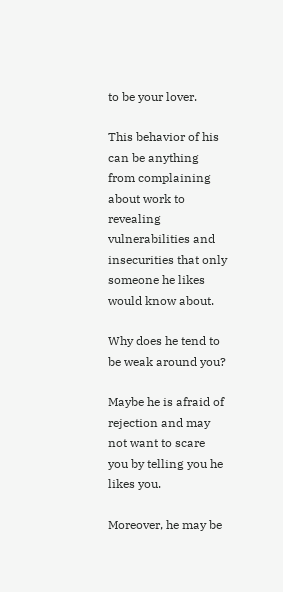to be your lover.

This behavior of his can be anything from complaining about work to revealing vulnerabilities and insecurities that only someone he likes would know about.

Why does he tend to be weak around you?

Maybe he is afraid of rejection and may not want to scare you by telling you he likes you.

Moreover, he may be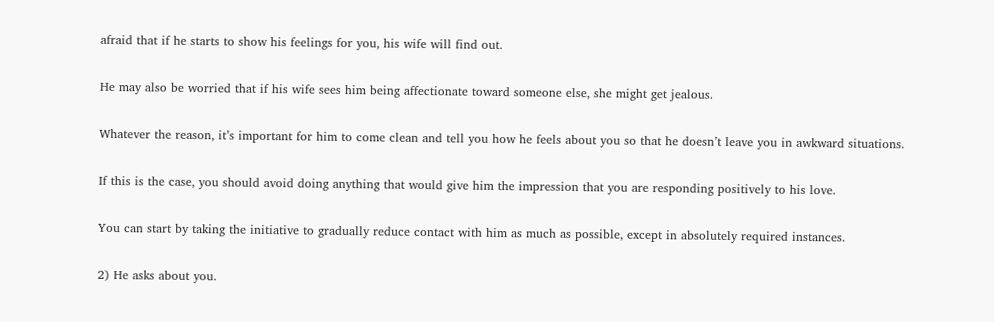afraid that if he starts to show his feelings for you, his wife will find out.

He may also be worried that if his wife sees him being affectionate toward someone else, she might get jealous.

Whatever the reason, it’s important for him to come clean and tell you how he feels about you so that he doesn’t leave you in awkward situations.

If this is the case, you should avoid doing anything that would give him the impression that you are responding positively to his love.

You can start by taking the initiative to gradually reduce contact with him as much as possible, except in absolutely required instances.

2) He asks about you.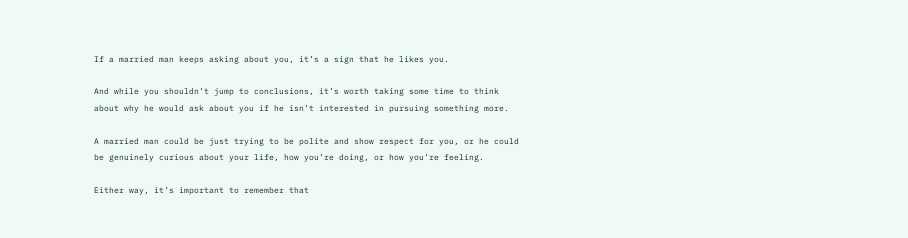If a married man keeps asking about you, it’s a sign that he likes you.

And while you shouldn’t jump to conclusions, it’s worth taking some time to think about why he would ask about you if he isn’t interested in pursuing something more.

A married man could be just trying to be polite and show respect for you, or he could be genuinely curious about your life, how you’re doing, or how you’re feeling.

Either way, it’s important to remember that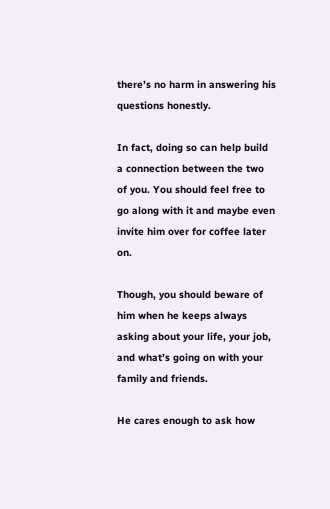there’s no harm in answering his questions honestly.

In fact, doing so can help build a connection between the two of you. You should feel free to go along with it and maybe even invite him over for coffee later on.

Though, you should beware of him when he keeps always asking about your life, your job, and what’s going on with your family and friends.

He cares enough to ask how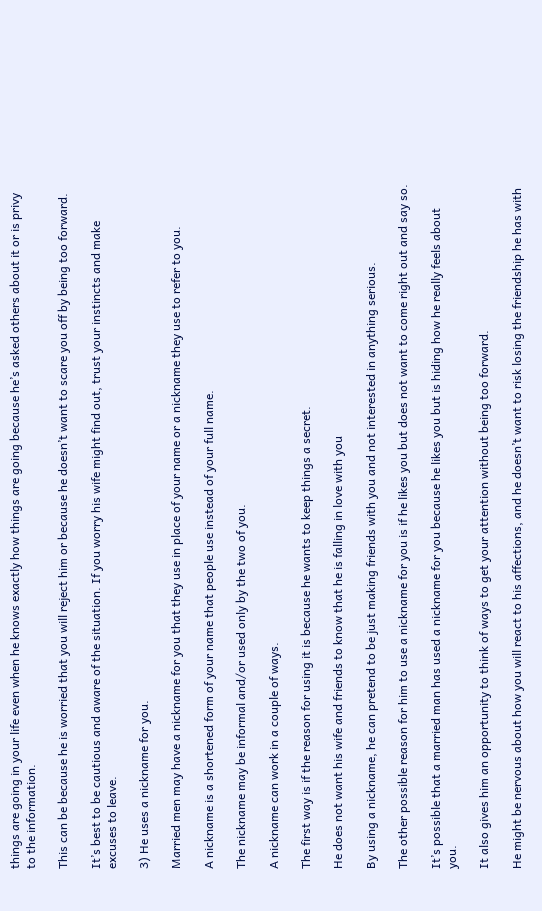things are going in your life even when he knows exactly how things are going because he’s asked others about it or is privy to the information.

This can be because he is worried that you will reject him or because he doesn’t want to scare you off by being too forward.

It’s best to be cautious and aware of the situation. If you worry his wife might find out, trust your instincts and make excuses to leave.

3) He uses a nickname for you.

Married men may have a nickname for you that they use in place of your name or a nickname they use to refer to you.

A nickname is a shortened form of your name that people use instead of your full name.

The nickname may be informal and/or used only by the two of you.

A nickname can work in a couple of ways.

The first way is if the reason for using it is because he wants to keep things a secret.

He does not want his wife and friends to know that he is falling in love with you

By using a nickname, he can pretend to be just making friends with you and not interested in anything serious.

The other possible reason for him to use a nickname for you is if he likes you but does not want to come right out and say so.

It’s possible that a married man has used a nickname for you because he likes you but is hiding how he really feels about you.

It also gives him an opportunity to think of ways to get your attention without being too forward.

He might be nervous about how you will react to his affections, and he doesn’t want to risk losing the friendship he has with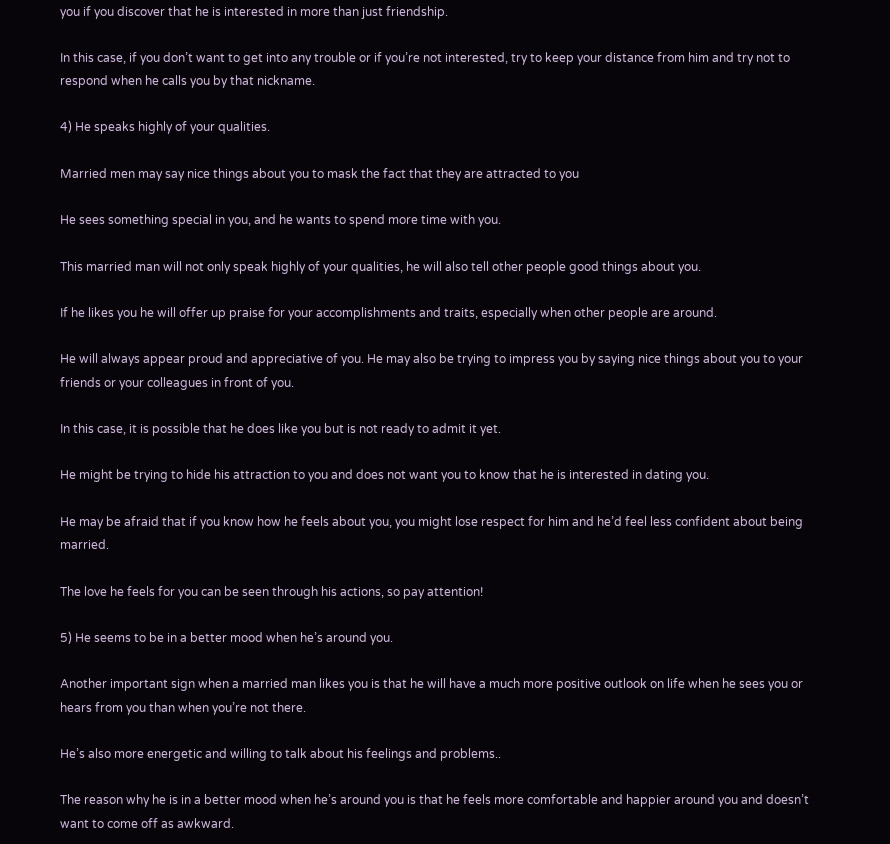you if you discover that he is interested in more than just friendship.

In this case, if you don’t want to get into any trouble or if you’re not interested, try to keep your distance from him and try not to respond when he calls you by that nickname.

4) He speaks highly of your qualities.

Married men may say nice things about you to mask the fact that they are attracted to you

He sees something special in you, and he wants to spend more time with you.

This married man will not only speak highly of your qualities, he will also tell other people good things about you.

If he likes you he will offer up praise for your accomplishments and traits, especially when other people are around.

He will always appear proud and appreciative of you. He may also be trying to impress you by saying nice things about you to your friends or your colleagues in front of you.

In this case, it is possible that he does like you but is not ready to admit it yet.

He might be trying to hide his attraction to you and does not want you to know that he is interested in dating you.

He may be afraid that if you know how he feels about you, you might lose respect for him and he’d feel less confident about being married.

The love he feels for you can be seen through his actions, so pay attention!

5) He seems to be in a better mood when he’s around you.

Another important sign when a married man likes you is that he will have a much more positive outlook on life when he sees you or hears from you than when you’re not there.

He’s also more energetic and willing to talk about his feelings and problems..

The reason why he is in a better mood when he’s around you is that he feels more comfortable and happier around you and doesn’t want to come off as awkward.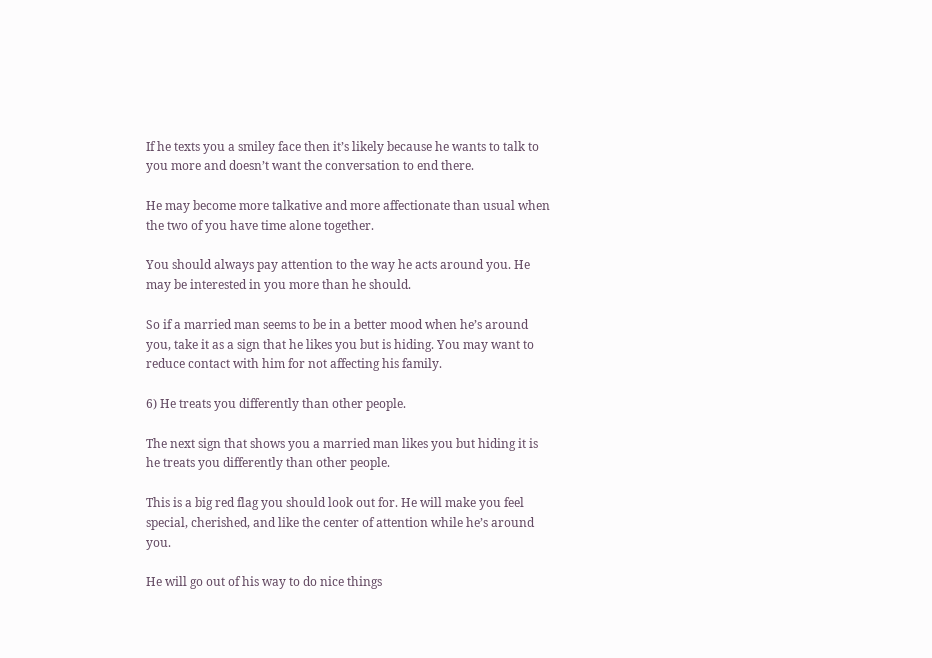If he texts you a smiley face then it’s likely because he wants to talk to you more and doesn’t want the conversation to end there.

He may become more talkative and more affectionate than usual when the two of you have time alone together.

You should always pay attention to the way he acts around you. He may be interested in you more than he should.

So if a married man seems to be in a better mood when he’s around you, take it as a sign that he likes you but is hiding. You may want to reduce contact with him for not affecting his family.

6) He treats you differently than other people.

The next sign that shows you a married man likes you but hiding it is he treats you differently than other people.

This is a big red flag you should look out for. He will make you feel special, cherished, and like the center of attention while he’s around you.

He will go out of his way to do nice things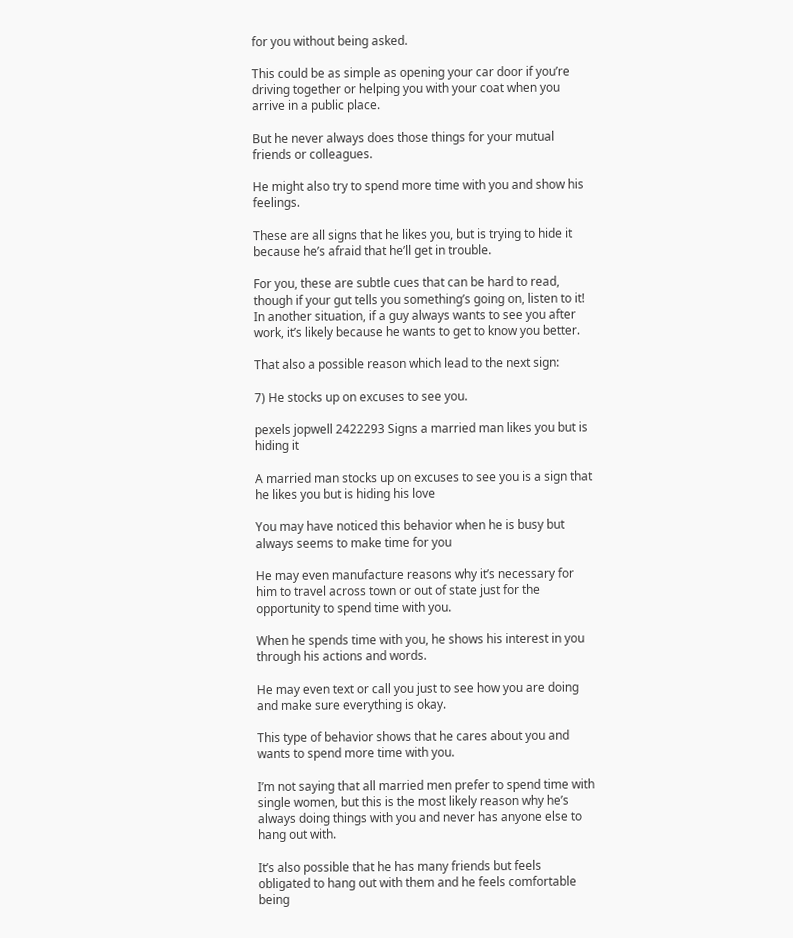for you without being asked.

This could be as simple as opening your car door if you’re driving together or helping you with your coat when you arrive in a public place.

But he never always does those things for your mutual friends or colleagues.

He might also try to spend more time with you and show his feelings.

These are all signs that he likes you, but is trying to hide it because he’s afraid that he’ll get in trouble.

For you, these are subtle cues that can be hard to read, though if your gut tells you something’s going on, listen to it! In another situation, if a guy always wants to see you after work, it’s likely because he wants to get to know you better.

That also a possible reason which lead to the next sign:

7) He stocks up on excuses to see you.

pexels jopwell 2422293 Signs a married man likes you but is hiding it

A married man stocks up on excuses to see you is a sign that he likes you but is hiding his love

You may have noticed this behavior when he is busy but always seems to make time for you

He may even manufacture reasons why it’s necessary for him to travel across town or out of state just for the opportunity to spend time with you.

When he spends time with you, he shows his interest in you through his actions and words.

He may even text or call you just to see how you are doing and make sure everything is okay.

This type of behavior shows that he cares about you and wants to spend more time with you.

I’m not saying that all married men prefer to spend time with single women, but this is the most likely reason why he’s always doing things with you and never has anyone else to hang out with.

It’s also possible that he has many friends but feels obligated to hang out with them and he feels comfortable being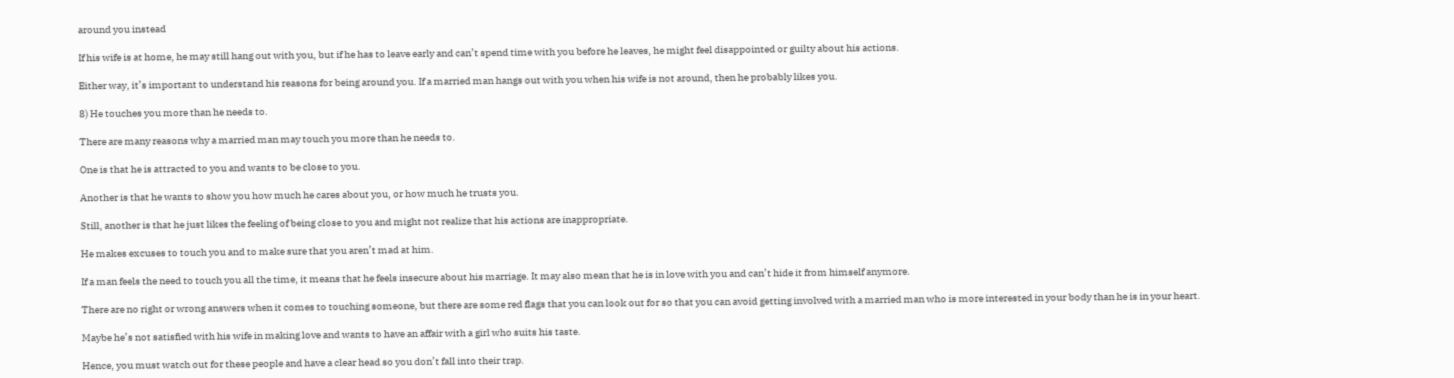around you instead

If his wife is at home, he may still hang out with you, but if he has to leave early and can’t spend time with you before he leaves, he might feel disappointed or guilty about his actions.

Either way, it’s important to understand his reasons for being around you. If a married man hangs out with you when his wife is not around, then he probably likes you.

8) He touches you more than he needs to.

There are many reasons why a married man may touch you more than he needs to.

One is that he is attracted to you and wants to be close to you.

Another is that he wants to show you how much he cares about you, or how much he trusts you.

Still, another is that he just likes the feeling of being close to you and might not realize that his actions are inappropriate.

He makes excuses to touch you and to make sure that you aren’t mad at him.

If a man feels the need to touch you all the time, it means that he feels insecure about his marriage. It may also mean that he is in love with you and can’t hide it from himself anymore.

There are no right or wrong answers when it comes to touching someone, but there are some red flags that you can look out for so that you can avoid getting involved with a married man who is more interested in your body than he is in your heart.

Maybe he’s not satisfied with his wife in making love and wants to have an affair with a girl who suits his taste.

Hence, you must watch out for these people and have a clear head so you don’t fall into their trap.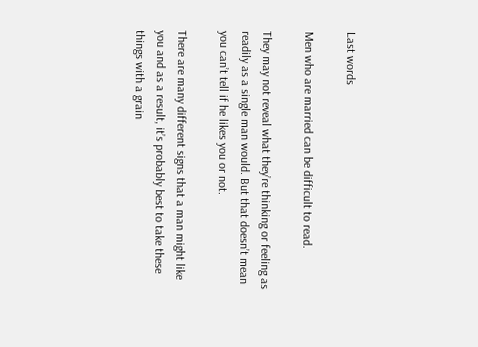Last words

Men who are married can be difficult to read.

They may not reveal what they’re thinking or feeling as readily as a single man would. But that doesn’t mean you can’t tell if he likes you or not.

There are many different signs that a man might like you and as a result, it’s probably best to take these things with a grain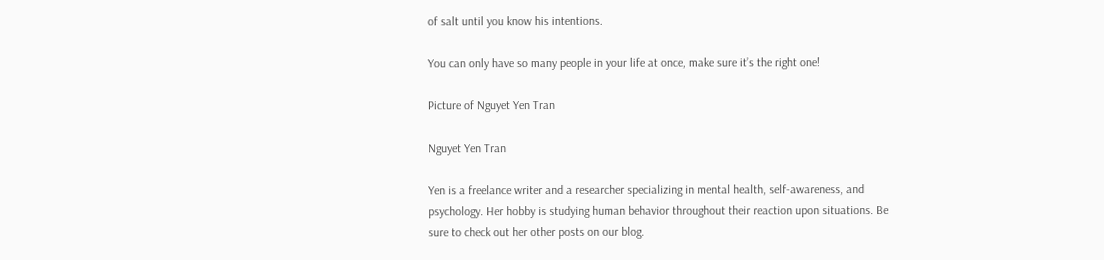of salt until you know his intentions.

You can only have so many people in your life at once, make sure it’s the right one!

Picture of Nguyet Yen Tran

Nguyet Yen Tran

Yen is a freelance writer and a researcher specializing in mental health, self-awareness, and psychology. Her hobby is studying human behavior throughout their reaction upon situations. Be sure to check out her other posts on our blog.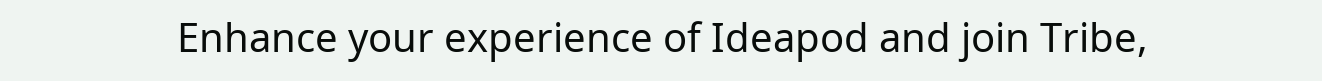Enhance your experience of Ideapod and join Tribe,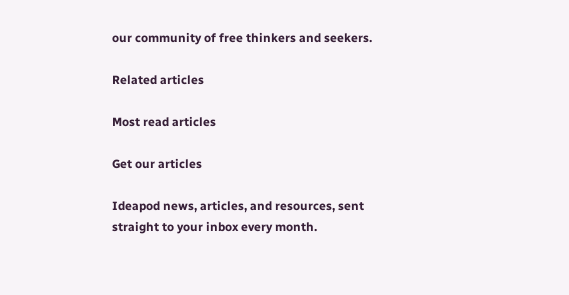our community of free thinkers and seekers.

Related articles

Most read articles

Get our articles

Ideapod news, articles, and resources, sent straight to your inbox every month.